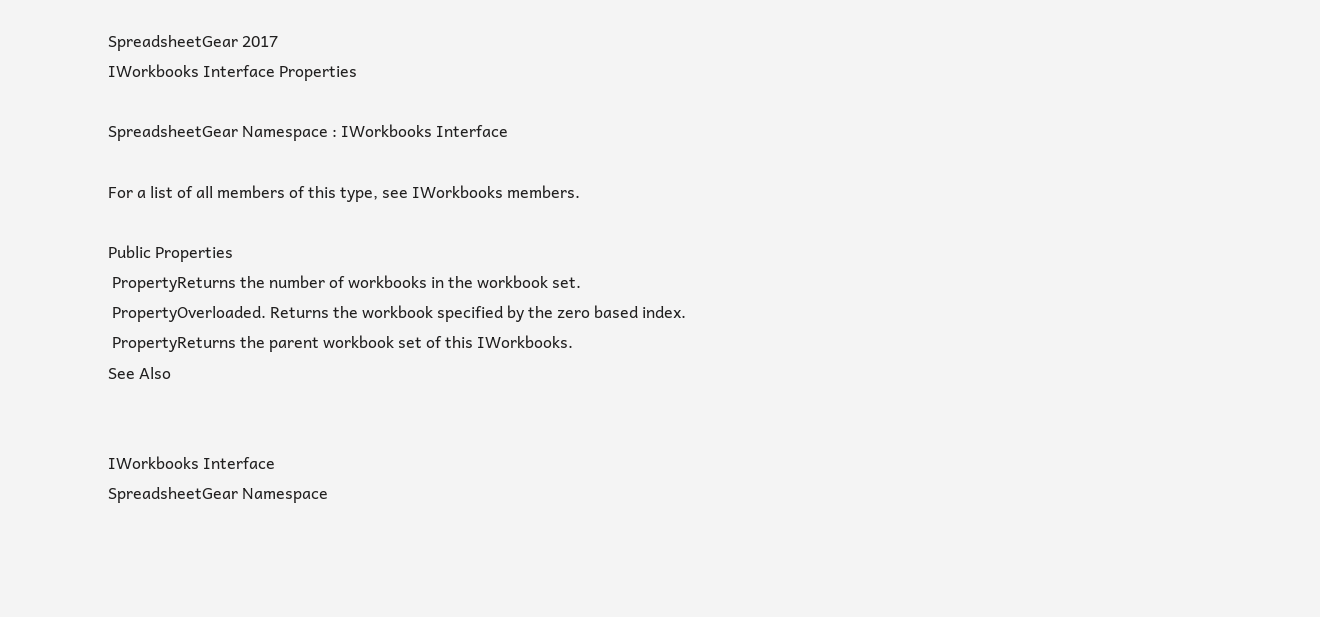SpreadsheetGear 2017
IWorkbooks Interface Properties

SpreadsheetGear Namespace : IWorkbooks Interface

For a list of all members of this type, see IWorkbooks members.

Public Properties
 PropertyReturns the number of workbooks in the workbook set.
 PropertyOverloaded. Returns the workbook specified by the zero based index.
 PropertyReturns the parent workbook set of this IWorkbooks.
See Also


IWorkbooks Interface
SpreadsheetGear Namespace